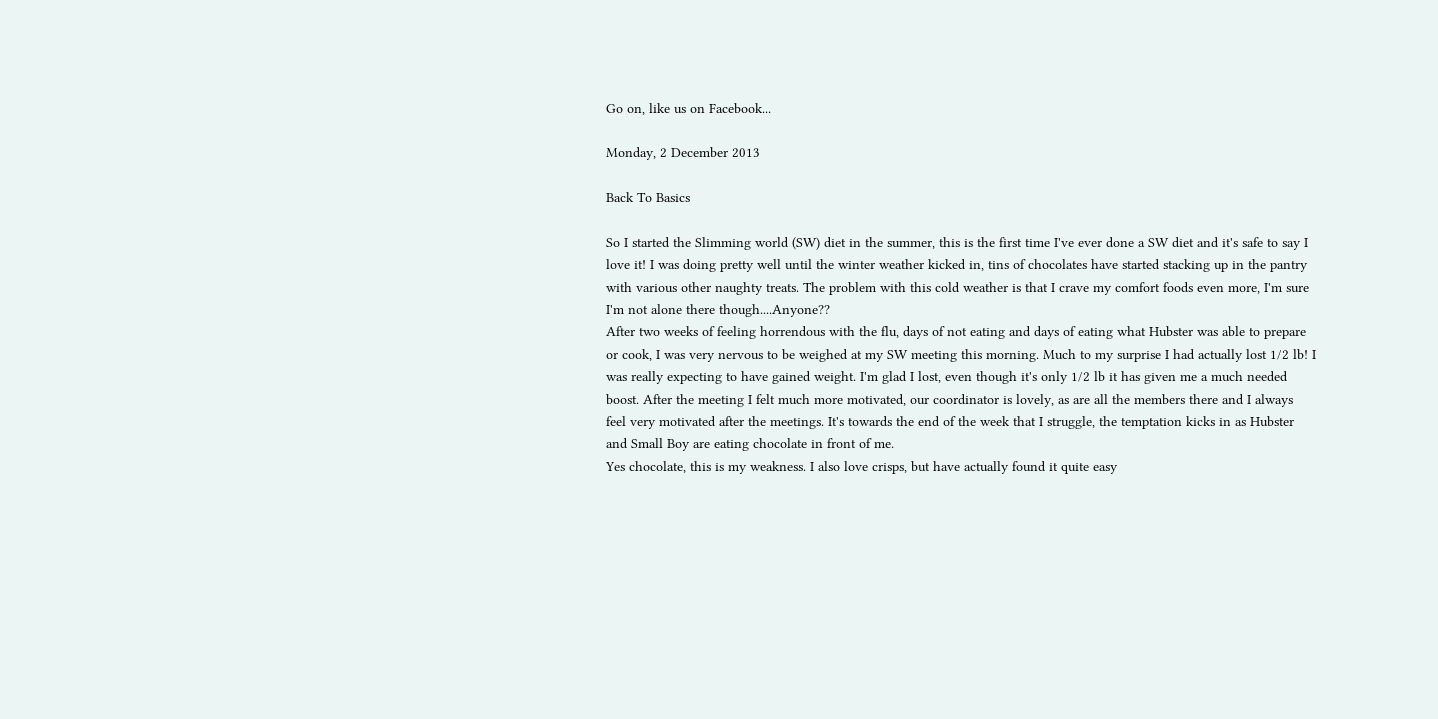Go on, like us on Facebook...

Monday, 2 December 2013

Back To Basics

So I started the Slimming world (SW) diet in the summer, this is the first time I've ever done a SW diet and it's safe to say I love it! I was doing pretty well until the winter weather kicked in, tins of chocolates have started stacking up in the pantry with various other naughty treats. The problem with this cold weather is that I crave my comfort foods even more, I'm sure I'm not alone there though....Anyone??
After two weeks of feeling horrendous with the flu, days of not eating and days of eating what Hubster was able to prepare or cook, I was very nervous to be weighed at my SW meeting this morning. Much to my surprise I had actually lost 1/2 lb! I was really expecting to have gained weight. I'm glad I lost, even though it's only 1/2 lb it has given me a much needed boost. After the meeting I felt much more motivated, our coordinator is lovely, as are all the members there and I always feel very motivated after the meetings. It's towards the end of the week that I struggle, the temptation kicks in as Hubster and Small Boy are eating chocolate in front of me.
Yes chocolate, this is my weakness. I also love crisps, but have actually found it quite easy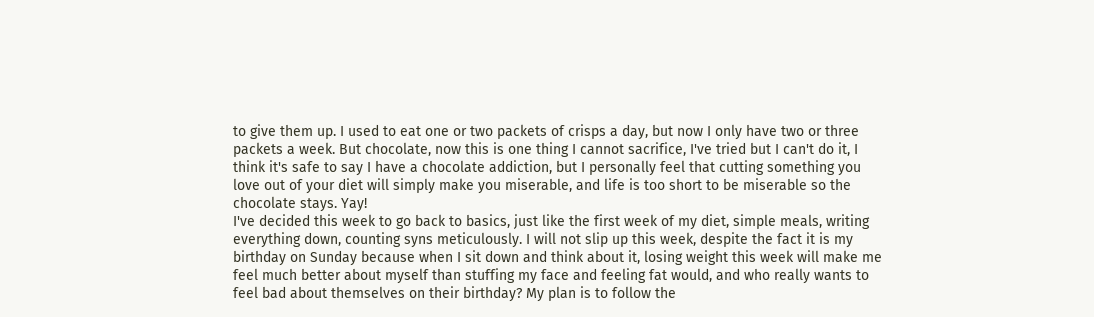to give them up. I used to eat one or two packets of crisps a day, but now I only have two or three packets a week. But chocolate, now this is one thing I cannot sacrifice, I've tried but I can't do it, I think it's safe to say I have a chocolate addiction, but I personally feel that cutting something you love out of your diet will simply make you miserable, and life is too short to be miserable so the chocolate stays. Yay!
I've decided this week to go back to basics, just like the first week of my diet, simple meals, writing everything down, counting syns meticulously. I will not slip up this week, despite the fact it is my birthday on Sunday because when I sit down and think about it, losing weight this week will make me feel much better about myself than stuffing my face and feeling fat would, and who really wants to feel bad about themselves on their birthday? My plan is to follow the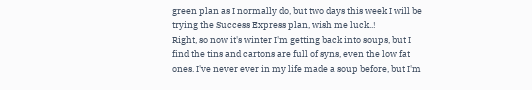green plan as I normally do, but two days this week I will be trying the Success Express plan, wish me luck..!
Right, so now it's winter I'm getting back into soups, but I find the tins and cartons are full of syns, even the low fat ones. I've never ever in my life made a soup before, but I'm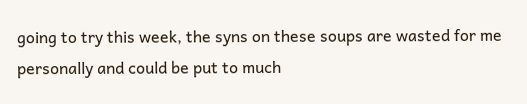going to try this week, the syns on these soups are wasted for me personally and could be put to much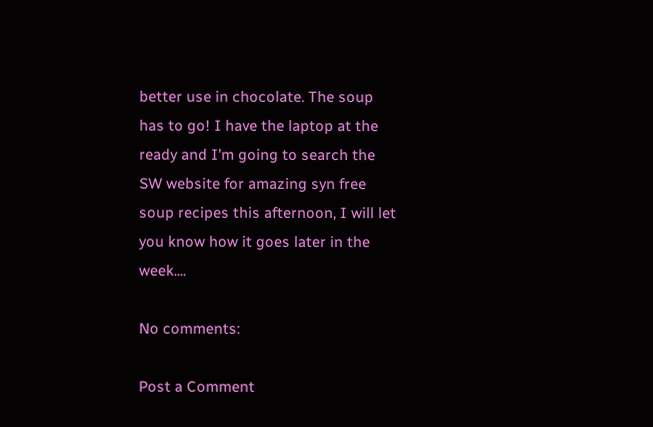better use in chocolate. The soup has to go! I have the laptop at the ready and I'm going to search the SW website for amazing syn free soup recipes this afternoon, I will let you know how it goes later in the week....

No comments:

Post a Comment